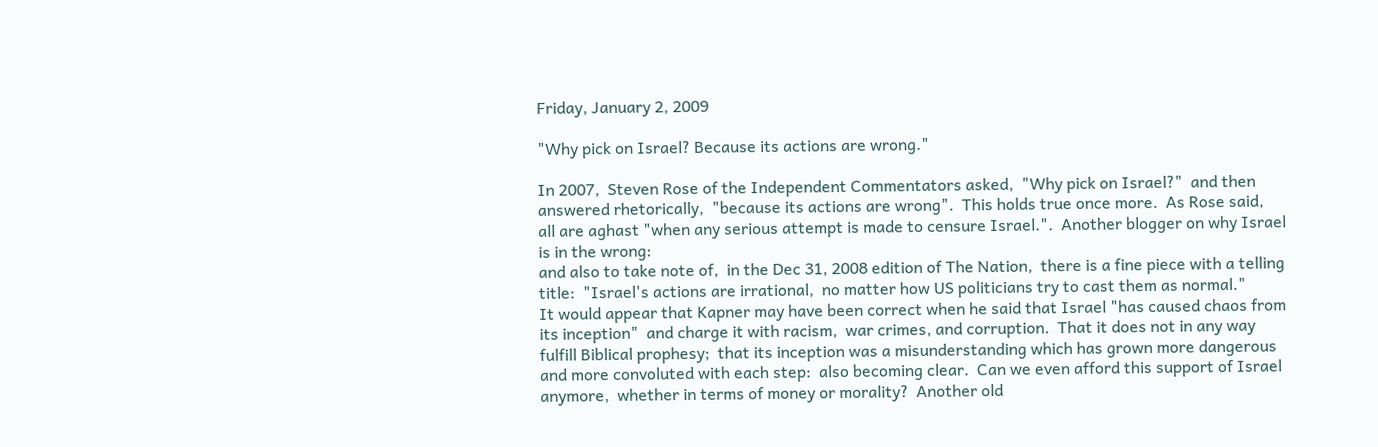Friday, January 2, 2009

"Why pick on Israel? Because its actions are wrong."

In 2007,  Steven Rose of the Independent Commentators asked,  "Why pick on Israel?"  and then answered rhetorically,  "because its actions are wrong".  This holds true once more.  As Rose said,  all are aghast "when any serious attempt is made to censure Israel.".  Another blogger on why Israel is in the wrong:
and also to take note of,  in the Dec 31, 2008 edition of The Nation,  there is a fine piece with a telling title:  "Israel's actions are irrational,  no matter how US politicians try to cast them as normal."
It would appear that Kapner may have been correct when he said that Israel "has caused chaos from its inception"  and charge it with racism,  war crimes, and corruption.  That it does not in any way fulfill Biblical prophesy;  that its inception was a misunderstanding which has grown more dangerous and more convoluted with each step:  also becoming clear.  Can we even afford this support of Israel anymore,  whether in terms of money or morality?  Another old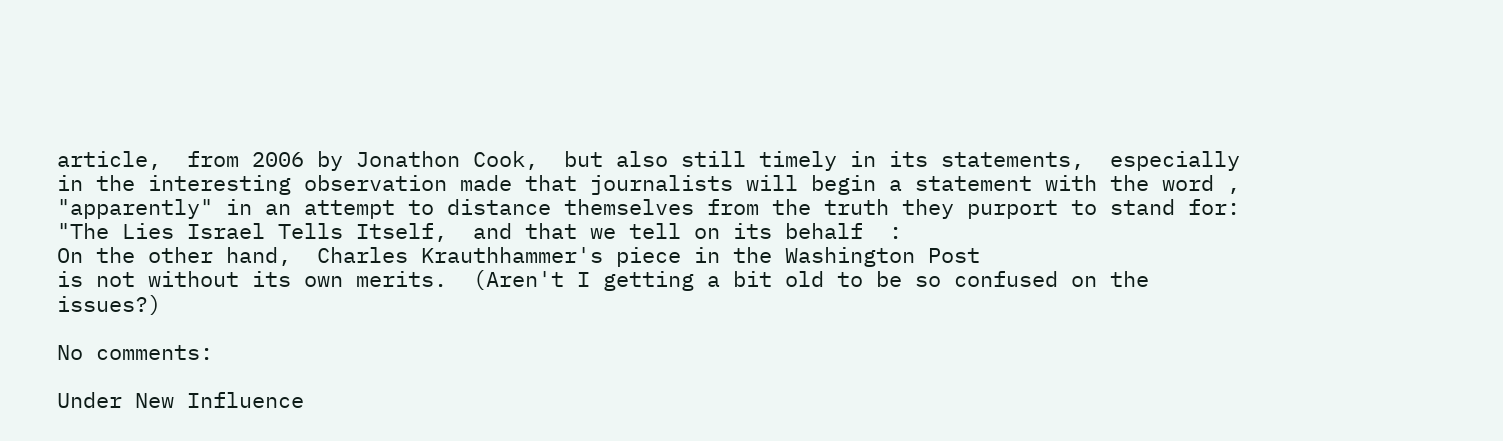article,  from 2006 by Jonathon Cook,  but also still timely in its statements,  especially in the interesting observation made that journalists will begin a statement with the word ,  "apparently" in an attempt to distance themselves from the truth they purport to stand for:  "The Lies Israel Tells Itself,  and that we tell on its behalf  :
On the other hand,  Charles Krauthhammer's piece in the Washington Post
is not without its own merits.  (Aren't I getting a bit old to be so confused on the issues?)

No comments:

Under New Influence